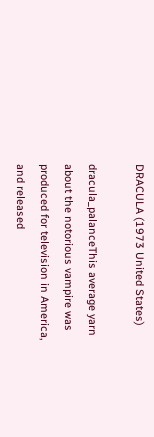DRACULA (1973 United States)

dracula_palanceThis average yarn about the notorious vampire was produced for television in America, and released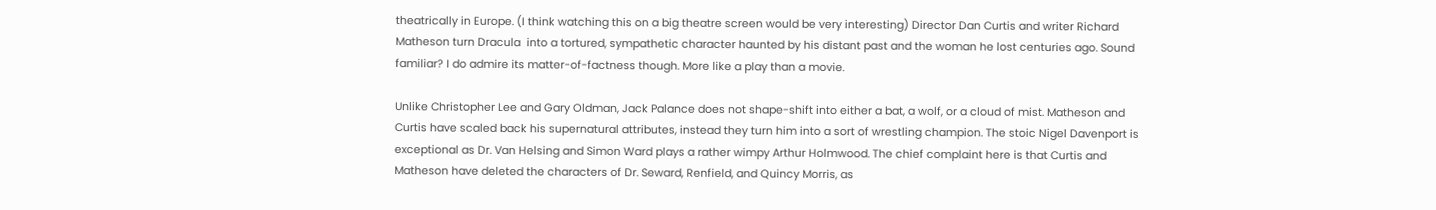theatrically in Europe. (I think watching this on a big theatre screen would be very interesting) Director Dan Curtis and writer Richard Matheson turn Dracula  into a tortured, sympathetic character haunted by his distant past and the woman he lost centuries ago. Sound familiar? I do admire its matter-of-factness though. More like a play than a movie.

Unlike Christopher Lee and Gary Oldman, Jack Palance does not shape-shift into either a bat, a wolf, or a cloud of mist. Matheson and Curtis have scaled back his supernatural attributes, instead they turn him into a sort of wrestling champion. The stoic Nigel Davenport is exceptional as Dr. Van Helsing and Simon Ward plays a rather wimpy Arthur Holmwood. The chief complaint here is that Curtis and Matheson have deleted the characters of Dr. Seward, Renfield, and Quincy Morris, as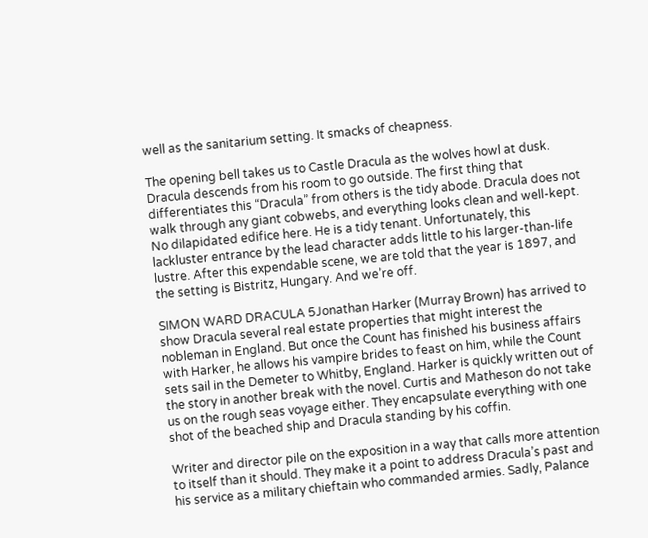well as the sanitarium setting. It smacks of cheapness.

The opening bell takes us to Castle Dracula as the wolves howl at dusk. Dracula descends from his room to go outside. The first thing that differentiates this “Dracula” from others is the tidy abode. Dracula does not walk through any giant cobwebs, and everything looks clean and well-kept. No dilapidated edifice here. He is a tidy tenant. Unfortunately, this lackluster entrance by the lead character adds little to his larger-than-life lustre. After this expendable scene, we are told that the year is 1897, and the setting is Bistritz, Hungary. And we’re off.

SIMON WARD DRACULA 5Jonathan Harker (Murray Brown) has arrived to show Dracula several real estate properties that might interest the nobleman in England. But once the Count has finished his business affairs with Harker, he allows his vampire brides to feast on him, while the Count sets sail in the Demeter to Whitby, England. Harker is quickly written out of the story in another break with the novel. Curtis and Matheson do not take us on the rough seas voyage either. They encapsulate everything with one shot of the beached ship and Dracula standing by his coffin.

Writer and director pile on the exposition in a way that calls more attention to itself than it should. They make it a point to address Dracula’s past and his service as a military chieftain who commanded armies. Sadly, Palance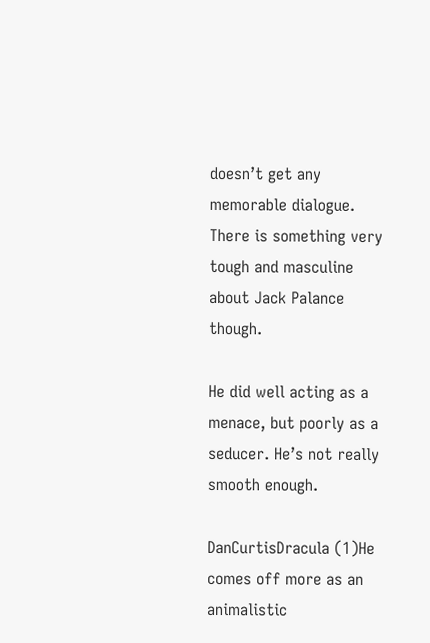doesn’t get any memorable dialogue. There is something very tough and masculine about Jack Palance though.

He did well acting as a menace, but poorly as a seducer. He’s not really smooth enough.

DanCurtisDracula (1)He comes off more as an animalistic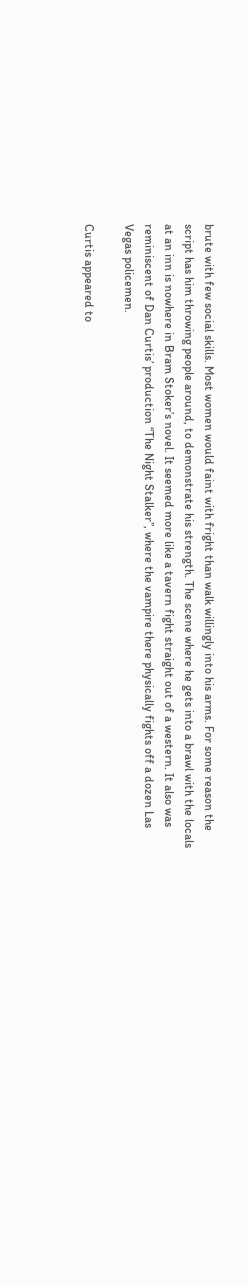brute with few social skills. Most women would faint with fright than walk willingly into his arms. For some reason the script has him throwing people around, to demonstrate his strength. The scene where he gets into a brawl with the locals at an inn is nowhere in Bram Stoker’s novel. It seemed more like a tavern fight straight out of a western. It also was reminiscent of Dan Curtis’ production “The Night Stalker”, where the vampire there physically fights off a dozen Las Vegas policemen.

Curtis appeared to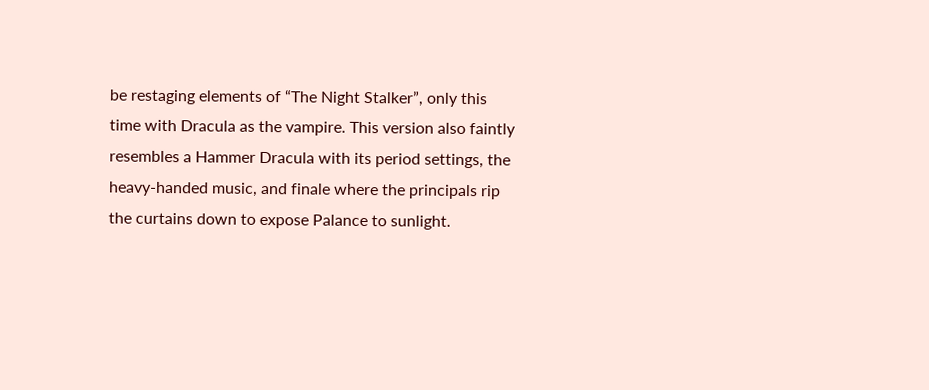be restaging elements of “The Night Stalker”, only this time with Dracula as the vampire. This version also faintly resembles a Hammer Dracula with its period settings, the heavy-handed music, and finale where the principals rip the curtains down to expose Palance to sunlight.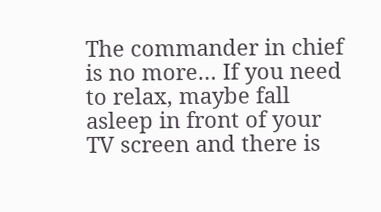The commander in chief is no more… If you need to relax, maybe fall asleep in front of your TV screen and there is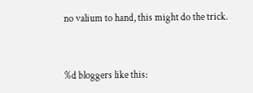no valium to hand, this might do the trick.


%d bloggers like this: